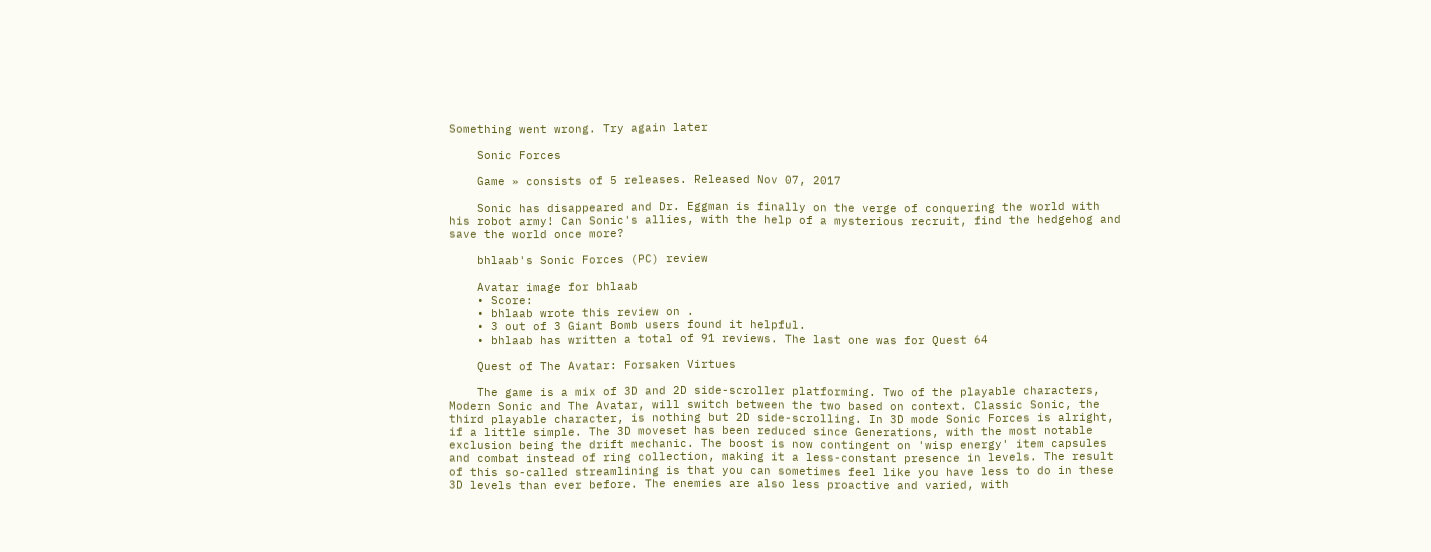Something went wrong. Try again later

    Sonic Forces

    Game » consists of 5 releases. Released Nov 07, 2017

    Sonic has disappeared and Dr. Eggman is finally on the verge of conquering the world with his robot army! Can Sonic's allies, with the help of a mysterious recruit, find the hedgehog and save the world once more?

    bhlaab's Sonic Forces (PC) review

    Avatar image for bhlaab
    • Score:
    • bhlaab wrote this review on .
    • 3 out of 3 Giant Bomb users found it helpful.
    • bhlaab has written a total of 91 reviews. The last one was for Quest 64

    Quest of The Avatar: Forsaken Virtues

    The game is a mix of 3D and 2D side-scroller platforming. Two of the playable characters, Modern Sonic and The Avatar, will switch between the two based on context. Classic Sonic, the third playable character, is nothing but 2D side-scrolling. In 3D mode Sonic Forces is alright, if a little simple. The 3D moveset has been reduced since Generations, with the most notable exclusion being the drift mechanic. The boost is now contingent on 'wisp energy' item capsules and combat instead of ring collection, making it a less-constant presence in levels. The result of this so-called streamlining is that you can sometimes feel like you have less to do in these 3D levels than ever before. The enemies are also less proactive and varied, with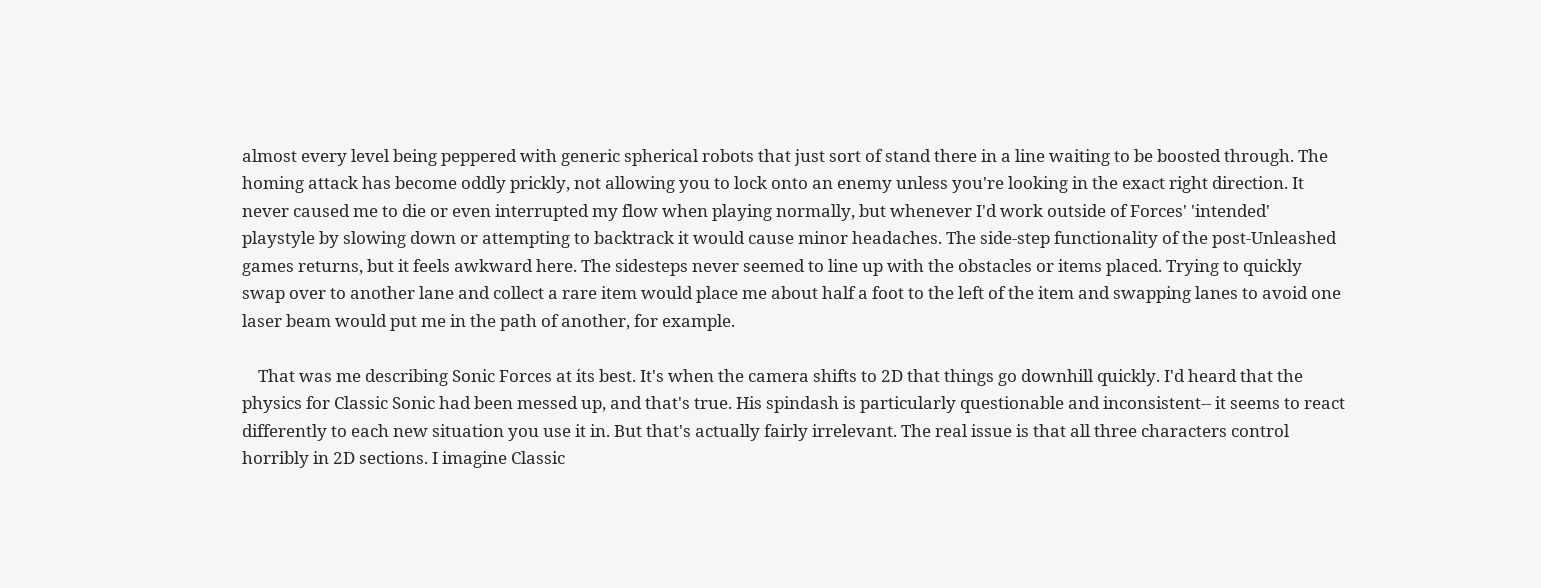almost every level being peppered with generic spherical robots that just sort of stand there in a line waiting to be boosted through. The homing attack has become oddly prickly, not allowing you to lock onto an enemy unless you're looking in the exact right direction. It never caused me to die or even interrupted my flow when playing normally, but whenever I'd work outside of Forces' 'intended' playstyle by slowing down or attempting to backtrack it would cause minor headaches. The side-step functionality of the post-Unleashed games returns, but it feels awkward here. The sidesteps never seemed to line up with the obstacles or items placed. Trying to quickly swap over to another lane and collect a rare item would place me about half a foot to the left of the item and swapping lanes to avoid one laser beam would put me in the path of another, for example.

    That was me describing Sonic Forces at its best. It's when the camera shifts to 2D that things go downhill quickly. I'd heard that the physics for Classic Sonic had been messed up, and that's true. His spindash is particularly questionable and inconsistent-- it seems to react differently to each new situation you use it in. But that's actually fairly irrelevant. The real issue is that all three characters control horribly in 2D sections. I imagine Classic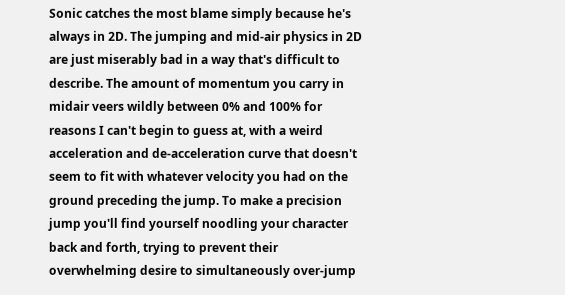Sonic catches the most blame simply because he's always in 2D. The jumping and mid-air physics in 2D are just miserably bad in a way that's difficult to describe. The amount of momentum you carry in midair veers wildly between 0% and 100% for reasons I can't begin to guess at, with a weird acceleration and de-acceleration curve that doesn't seem to fit with whatever velocity you had on the ground preceding the jump. To make a precision jump you'll find yourself noodling your character back and forth, trying to prevent their overwhelming desire to simultaneously over-jump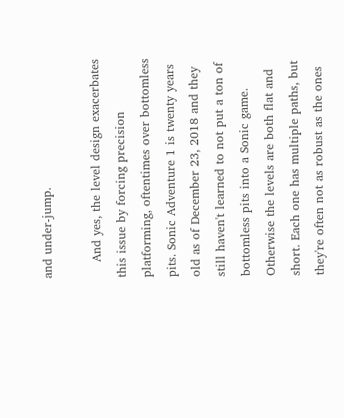and under-jump.

    And yes, the level design exacerbates this issue by forcing precision platforming, oftentimes over bottomless pits. Sonic Adventure 1 is twenty years old as of December 23, 2018 and they still haven't learned to not put a ton of bottomless pits into a Sonic game. Otherwise the levels are both flat and short. Each one has multiple paths, but they're often not as robust as the ones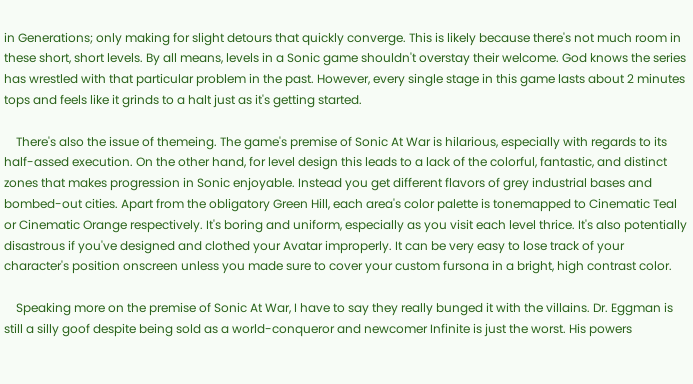in Generations; only making for slight detours that quickly converge. This is likely because there's not much room in these short, short levels. By all means, levels in a Sonic game shouldn't overstay their welcome. God knows the series has wrestled with that particular problem in the past. However, every single stage in this game lasts about 2 minutes tops and feels like it grinds to a halt just as it's getting started.

    There's also the issue of themeing. The game's premise of Sonic At War is hilarious, especially with regards to its half-assed execution. On the other hand, for level design this leads to a lack of the colorful, fantastic, and distinct zones that makes progression in Sonic enjoyable. Instead you get different flavors of grey industrial bases and bombed-out cities. Apart from the obligatory Green Hill, each area's color palette is tonemapped to Cinematic Teal or Cinematic Orange respectively. It's boring and uniform, especially as you visit each level thrice. It's also potentially disastrous if you've designed and clothed your Avatar improperly. It can be very easy to lose track of your character's position onscreen unless you made sure to cover your custom fursona in a bright, high contrast color.

    Speaking more on the premise of Sonic At War, I have to say they really bunged it with the villains. Dr. Eggman is still a silly goof despite being sold as a world-conqueror and newcomer Infinite is just the worst. His powers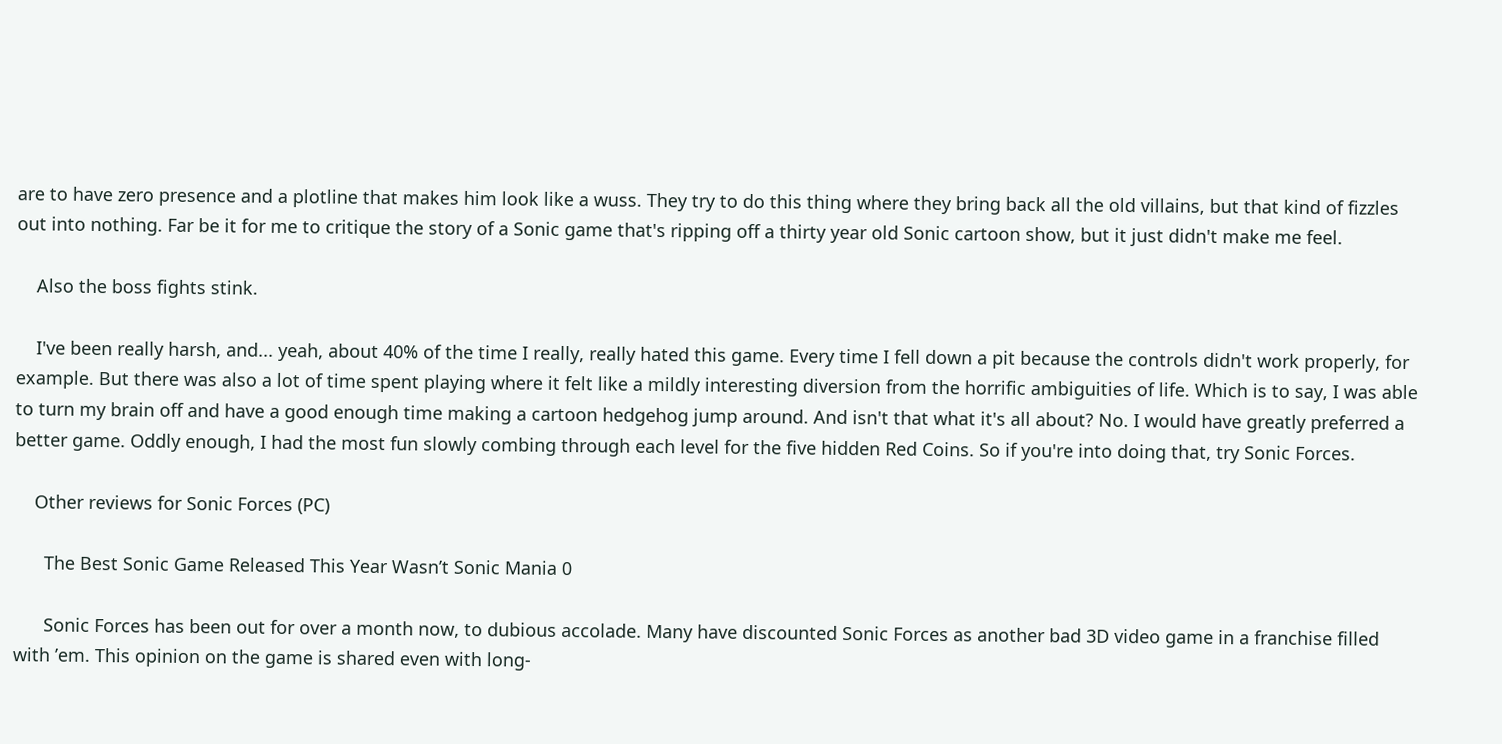are to have zero presence and a plotline that makes him look like a wuss. They try to do this thing where they bring back all the old villains, but that kind of fizzles out into nothing. Far be it for me to critique the story of a Sonic game that's ripping off a thirty year old Sonic cartoon show, but it just didn't make me feel.

    Also the boss fights stink.

    I've been really harsh, and... yeah, about 40% of the time I really, really hated this game. Every time I fell down a pit because the controls didn't work properly, for example. But there was also a lot of time spent playing where it felt like a mildly interesting diversion from the horrific ambiguities of life. Which is to say, I was able to turn my brain off and have a good enough time making a cartoon hedgehog jump around. And isn't that what it's all about? No. I would have greatly preferred a better game. Oddly enough, I had the most fun slowly combing through each level for the five hidden Red Coins. So if you're into doing that, try Sonic Forces.

    Other reviews for Sonic Forces (PC)

      The Best Sonic Game Released This Year Wasn’t Sonic Mania 0

      Sonic Forces has been out for over a month now, to dubious accolade. Many have discounted Sonic Forces as another bad 3D video game in a franchise filled with ’em. This opinion on the game is shared even with long-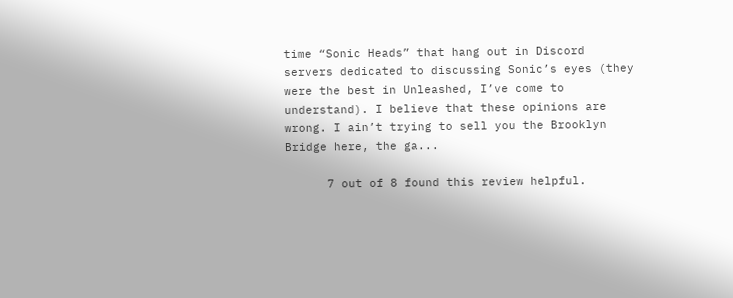time “Sonic Heads” that hang out in Discord servers dedicated to discussing Sonic’s eyes (they were the best in Unleashed, I’ve come to understand). I believe that these opinions are wrong. I ain’t trying to sell you the Brooklyn Bridge here, the ga...

      7 out of 8 found this review helpful.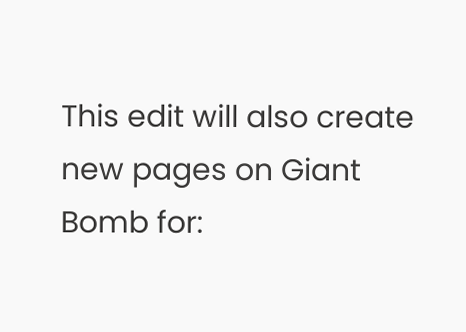This edit will also create new pages on Giant Bomb for: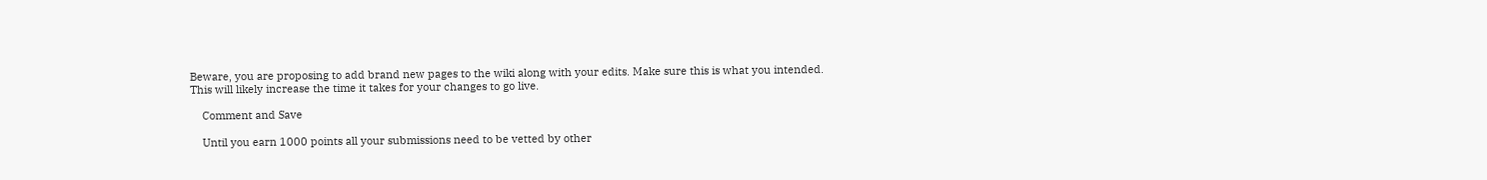Beware, you are proposing to add brand new pages to the wiki along with your edits. Make sure this is what you intended. This will likely increase the time it takes for your changes to go live.

    Comment and Save

    Until you earn 1000 points all your submissions need to be vetted by other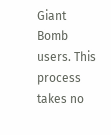Giant Bomb users. This process takes no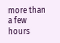more than a few hours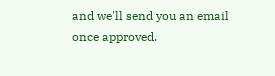and we'll send you an email once approved.